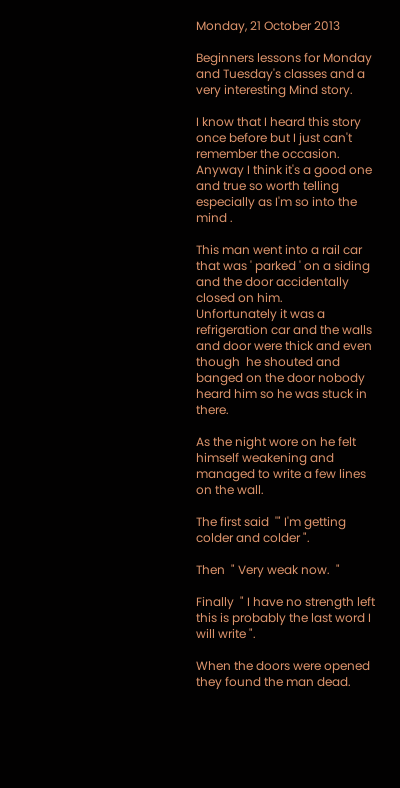Monday, 21 October 2013

Beginners lessons for Monday and Tuesday's classes and a very interesting Mind story.

I know that I heard this story once before but I just can't remember the occasion.
Anyway I think it's a good one and true so worth telling especially as I'm so into the mind .

This man went into a rail car that was ' parked ' on a siding and the door accidentally closed on him.
Unfortunately it was a refrigeration car and the walls and door were thick and even though  he shouted and banged on the door nobody heard him so he was stuck in there.

As the night wore on he felt himself weakening and managed to write a few lines on the wall.

The first said  '" I'm getting colder and colder ".

Then  " Very weak now.  "

Finally  " I have no strength left this is probably the last word I will write ".

When the doors were opened they found the man dead.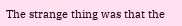The strange thing was that the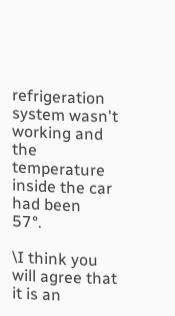refrigeration system wasn't working and the temperature inside the car had been  57°.

\I think you will agree that it is an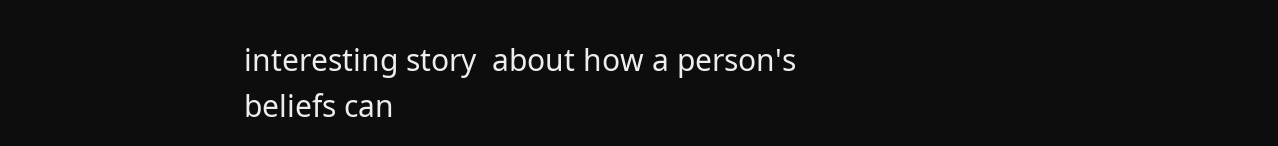interesting story  about how a person's beliefs can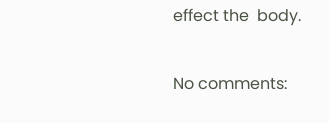effect the  body.

No comments: